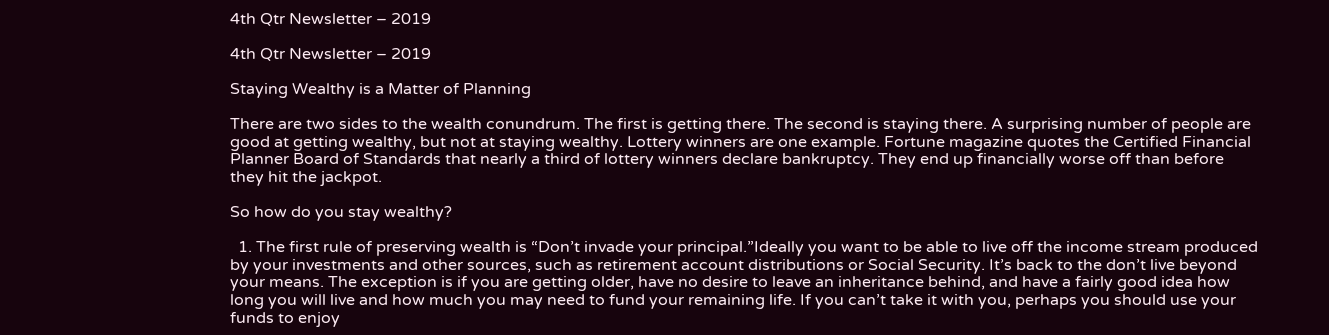4th Qtr Newsletter – 2019

4th Qtr Newsletter – 2019

Staying Wealthy is a Matter of Planning

There are two sides to the wealth conundrum. The first is getting there. The second is staying there. A surprising number of people are good at getting wealthy, but not at staying wealthy. Lottery winners are one example. Fortune magazine quotes the Certified Financial Planner Board of Standards that nearly a third of lottery winners declare bankruptcy. They end up financially worse off than before they hit the jackpot.

So how do you stay wealthy?

  1. The first rule of preserving wealth is “Don’t invade your principal.”Ideally you want to be able to live off the income stream produced by your investments and other sources, such as retirement account distributions or Social Security. It’s back to the don’t live beyond your means. The exception is if you are getting older, have no desire to leave an inheritance behind, and have a fairly good idea how long you will live and how much you may need to fund your remaining life. If you can’t take it with you, perhaps you should use your funds to enjoy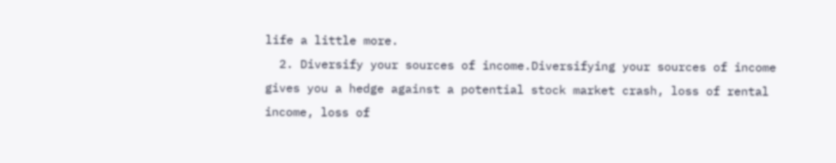life a little more.
  2. Diversify your sources of income.Diversifying your sources of income gives you a hedge against a potential stock market crash, loss of rental income, loss of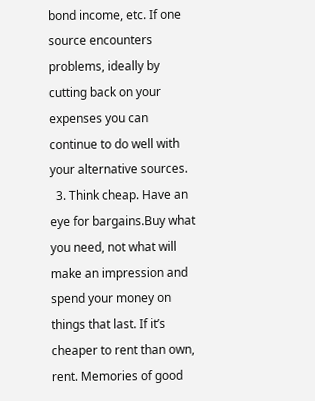bond income, etc. If one source encounters problems, ideally by cutting back on your expenses you can continue to do well with your alternative sources.
  3. Think cheap. Have an eye for bargains.Buy what you need, not what will make an impression and spend your money on things that last. If it’s cheaper to rent than own, rent. Memories of good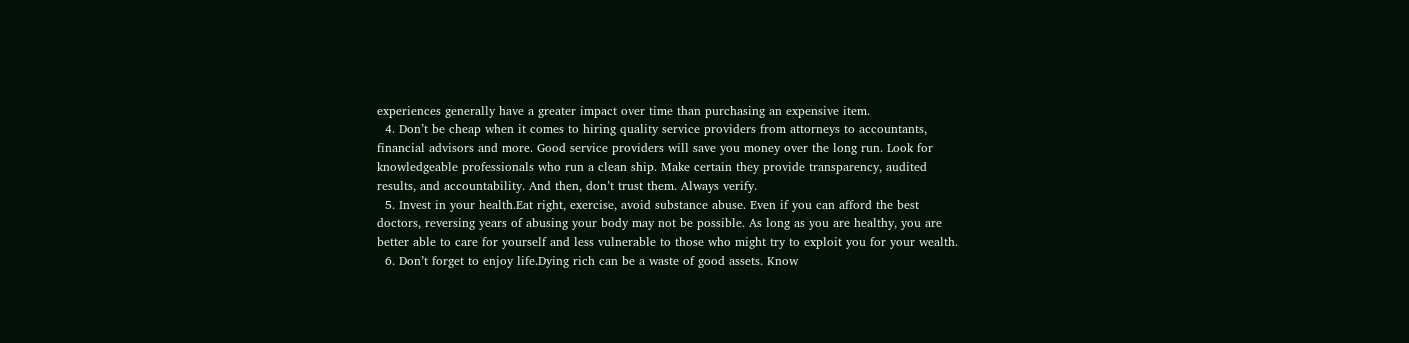experiences generally have a greater impact over time than purchasing an expensive item.
  4. Don’t be cheap when it comes to hiring quality service providers from attorneys to accountants, financial advisors and more. Good service providers will save you money over the long run. Look for knowledgeable professionals who run a clean ship. Make certain they provide transparency, audited results, and accountability. And then, don’t trust them. Always verify.
  5. Invest in your health.Eat right, exercise, avoid substance abuse. Even if you can afford the best doctors, reversing years of abusing your body may not be possible. As long as you are healthy, you are better able to care for yourself and less vulnerable to those who might try to exploit you for your wealth.
  6. Don’t forget to enjoy life.Dying rich can be a waste of good assets. Know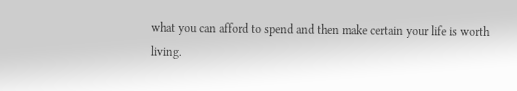what you can afford to spend and then make certain your life is worth living.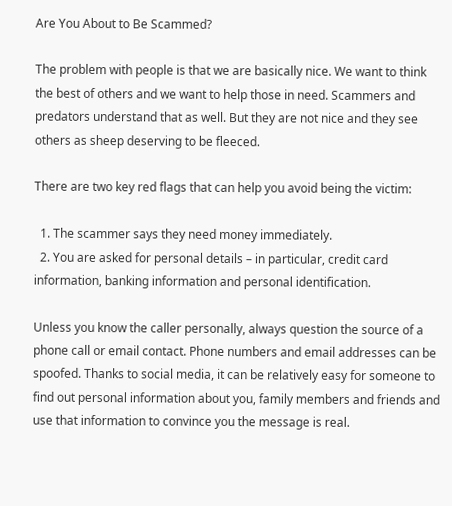Are You About to Be Scammed?

The problem with people is that we are basically nice. We want to think the best of others and we want to help those in need. Scammers and predators understand that as well. But they are not nice and they see others as sheep deserving to be fleeced.

There are two key red flags that can help you avoid being the victim:

  1. The scammer says they need money immediately.
  2. You are asked for personal details – in particular, credit card information, banking information and personal identification.

Unless you know the caller personally, always question the source of a phone call or email contact. Phone numbers and email addresses can be spoofed. Thanks to social media, it can be relatively easy for someone to find out personal information about you, family members and friends and use that information to convince you the message is real.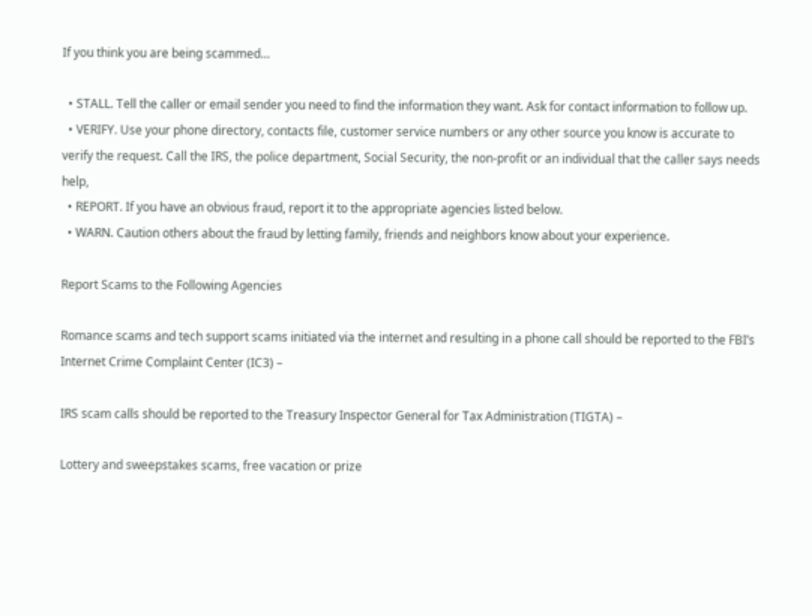If you think you are being scammed…

  • STALL. Tell the caller or email sender you need to find the information they want. Ask for contact information to follow up.
  • VERIFY. Use your phone directory, contacts file, customer service numbers or any other source you know is accurate to verify the request. Call the IRS, the police department, Social Security, the non-profit or an individual that the caller says needs help,
  • REPORT. If you have an obvious fraud, report it to the appropriate agencies listed below.
  • WARN. Caution others about the fraud by letting family, friends and neighbors know about your experience.

Report Scams to the Following Agencies

Romance scams and tech support scams initiated via the internet and resulting in a phone call should be reported to the FBI’s Internet Crime Complaint Center (IC3) –

IRS scam calls should be reported to the Treasury Inspector General for Tax Administration (TIGTA) –

Lottery and sweepstakes scams, free vacation or prize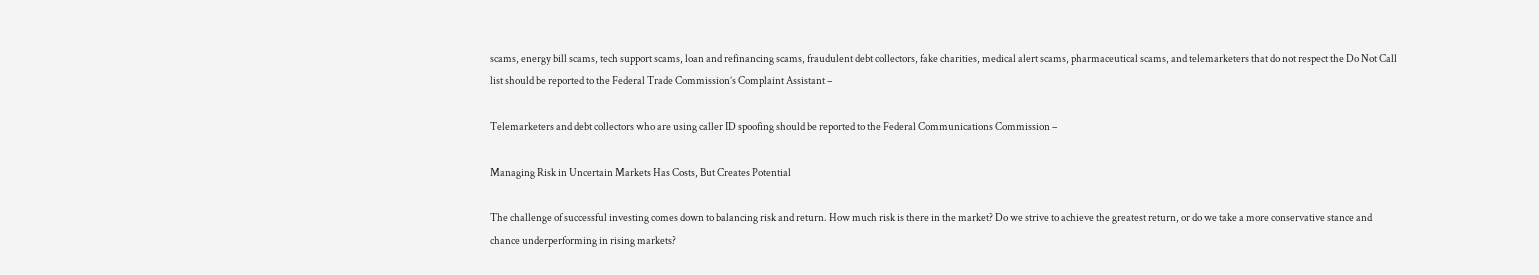scams, energy bill scams, tech support scams, loan and refinancing scams, fraudulent debt collectors, fake charities, medical alert scams, pharmaceutical scams, and telemarketers that do not respect the Do Not Call list should be reported to the Federal Trade Commission’s Complaint Assistant –

Telemarketers and debt collectors who are using caller ID spoofing should be reported to the Federal Communications Commission –

Managing Risk in Uncertain Markets Has Costs, But Creates Potential

The challenge of successful investing comes down to balancing risk and return. How much risk is there in the market? Do we strive to achieve the greatest return, or do we take a more conservative stance and chance underperforming in rising markets?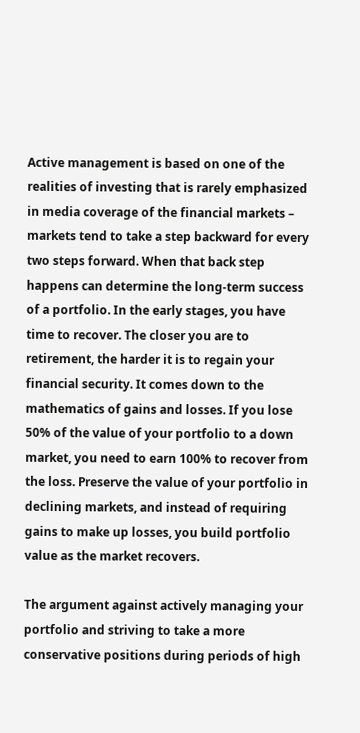Active management is based on one of the realities of investing that is rarely emphasized in media coverage of the financial markets – markets tend to take a step backward for every two steps forward. When that back step happens can determine the long-term success of a portfolio. In the early stages, you have time to recover. The closer you are to retirement, the harder it is to regain your financial security. It comes down to the mathematics of gains and losses. If you lose 50% of the value of your portfolio to a down market, you need to earn 100% to recover from the loss. Preserve the value of your portfolio in declining markets, and instead of requiring gains to make up losses, you build portfolio value as the market recovers.

The argument against actively managing your portfolio and striving to take a more conservative positions during periods of high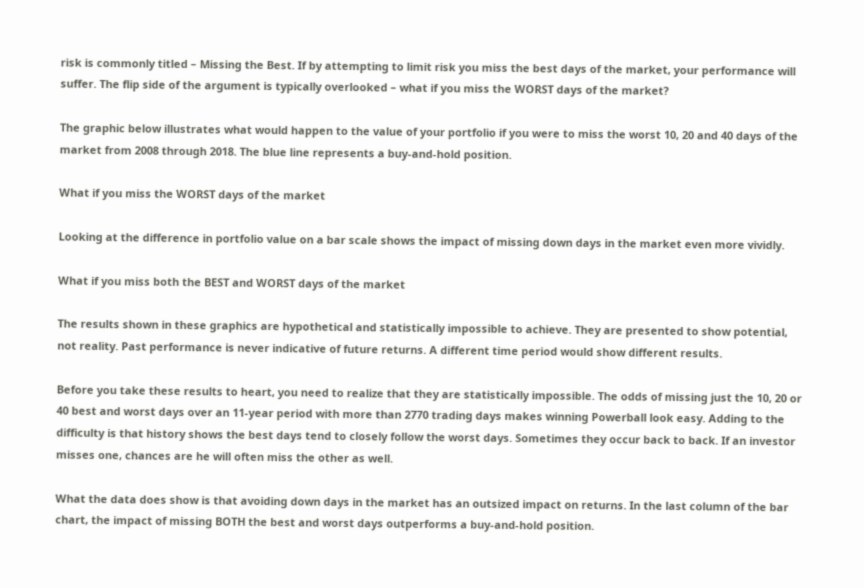risk is commonly titled – Missing the Best. If by attempting to limit risk you miss the best days of the market, your performance will suffer. The flip side of the argument is typically overlooked – what if you miss the WORST days of the market?

The graphic below illustrates what would happen to the value of your portfolio if you were to miss the worst 10, 20 and 40 days of the market from 2008 through 2018. The blue line represents a buy-and-hold position.

What if you miss the WORST days of the market

Looking at the difference in portfolio value on a bar scale shows the impact of missing down days in the market even more vividly.

What if you miss both the BEST and WORST days of the market

The results shown in these graphics are hypothetical and statistically impossible to achieve. They are presented to show potential, not reality. Past performance is never indicative of future returns. A different time period would show different results.

Before you take these results to heart, you need to realize that they are statistically impossible. The odds of missing just the 10, 20 or 40 best and worst days over an 11-year period with more than 2770 trading days makes winning Powerball look easy. Adding to the difficulty is that history shows the best days tend to closely follow the worst days. Sometimes they occur back to back. If an investor misses one, chances are he will often miss the other as well.

What the data does show is that avoiding down days in the market has an outsized impact on returns. In the last column of the bar chart, the impact of missing BOTH the best and worst days outperforms a buy-and-hold position.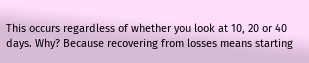This occurs regardless of whether you look at 10, 20 or 40 days. Why? Because recovering from losses means starting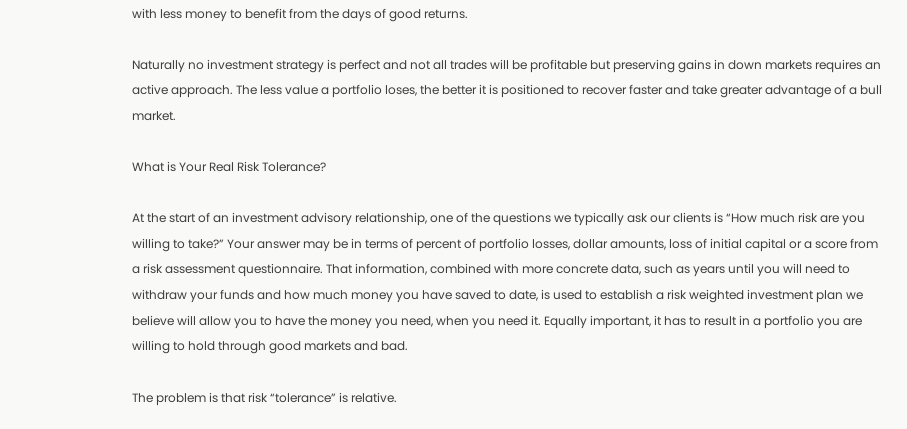with less money to benefit from the days of good returns.

Naturally no investment strategy is perfect and not all trades will be profitable but preserving gains in down markets requires an active approach. The less value a portfolio loses, the better it is positioned to recover faster and take greater advantage of a bull market.

What is Your Real Risk Tolerance?

At the start of an investment advisory relationship, one of the questions we typically ask our clients is “How much risk are you willing to take?” Your answer may be in terms of percent of portfolio losses, dollar amounts, loss of initial capital or a score from a risk assessment questionnaire. That information, combined with more concrete data, such as years until you will need to withdraw your funds and how much money you have saved to date, is used to establish a risk weighted investment plan we believe will allow you to have the money you need, when you need it. Equally important, it has to result in a portfolio you are willing to hold through good markets and bad.

The problem is that risk “tolerance” is relative.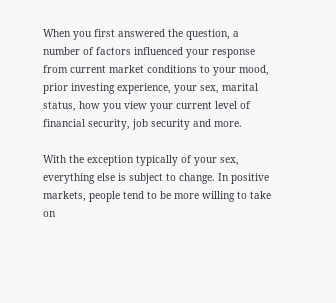When you first answered the question, a number of factors influenced your response from current market conditions to your mood, prior investing experience, your sex, marital status, how you view your current level of financial security, job security and more.

With the exception typically of your sex, everything else is subject to change. In positive markets, people tend to be more willing to take on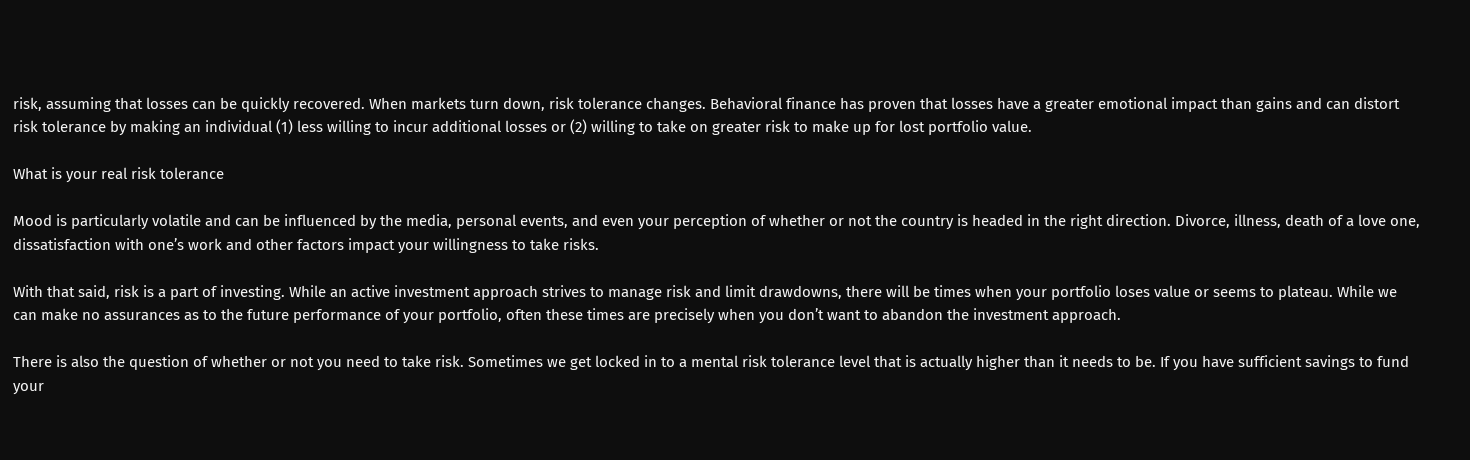risk, assuming that losses can be quickly recovered. When markets turn down, risk tolerance changes. Behavioral finance has proven that losses have a greater emotional impact than gains and can distort risk tolerance by making an individual (1) less willing to incur additional losses or (2) willing to take on greater risk to make up for lost portfolio value.

What is your real risk tolerance

Mood is particularly volatile and can be influenced by the media, personal events, and even your perception of whether or not the country is headed in the right direction. Divorce, illness, death of a love one, dissatisfaction with one’s work and other factors impact your willingness to take risks.

With that said, risk is a part of investing. While an active investment approach strives to manage risk and limit drawdowns, there will be times when your portfolio loses value or seems to plateau. While we can make no assurances as to the future performance of your portfolio, often these times are precisely when you don’t want to abandon the investment approach.

There is also the question of whether or not you need to take risk. Sometimes we get locked in to a mental risk tolerance level that is actually higher than it needs to be. If you have sufficient savings to fund your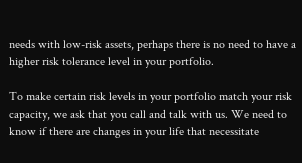needs with low-risk assets, perhaps there is no need to have a higher risk tolerance level in your portfolio.

To make certain risk levels in your portfolio match your risk capacity, we ask that you call and talk with us. We need to know if there are changes in your life that necessitate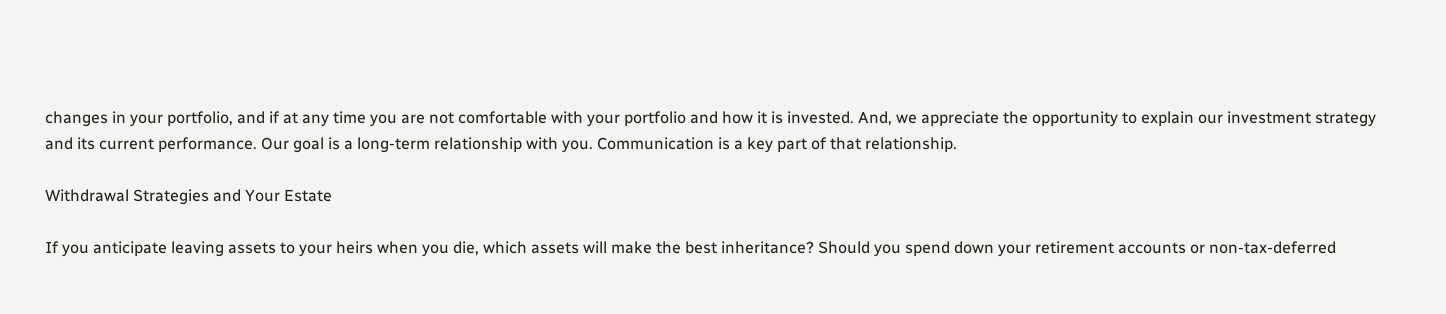changes in your portfolio, and if at any time you are not comfortable with your portfolio and how it is invested. And, we appreciate the opportunity to explain our investment strategy and its current performance. Our goal is a long-term relationship with you. Communication is a key part of that relationship.

Withdrawal Strategies and Your Estate

If you anticipate leaving assets to your heirs when you die, which assets will make the best inheritance? Should you spend down your retirement accounts or non-tax-deferred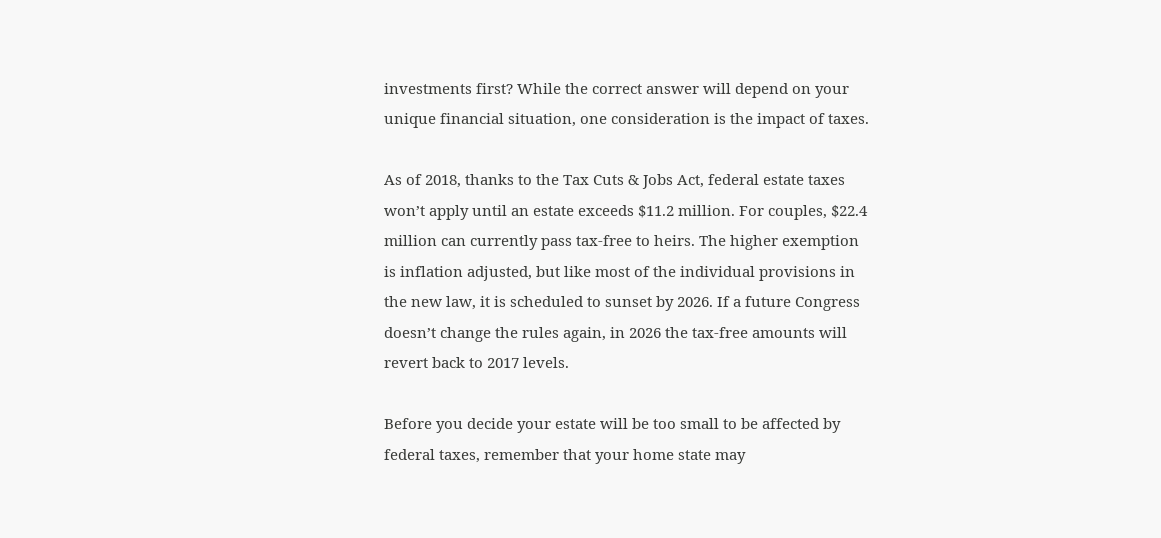investments first? While the correct answer will depend on your unique financial situation, one consideration is the impact of taxes.

As of 2018, thanks to the Tax Cuts & Jobs Act, federal estate taxes won’t apply until an estate exceeds $11.2 million. For couples, $22.4 million can currently pass tax-free to heirs. The higher exemption is inflation adjusted, but like most of the individual provisions in the new law, it is scheduled to sunset by 2026. If a future Congress doesn’t change the rules again, in 2026 the tax-free amounts will revert back to 2017 levels.

Before you decide your estate will be too small to be affected by federal taxes, remember that your home state may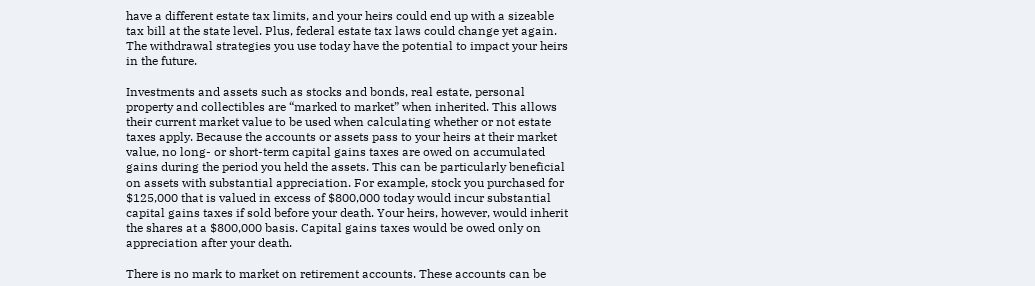have a different estate tax limits, and your heirs could end up with a sizeable tax bill at the state level. Plus, federal estate tax laws could change yet again. The withdrawal strategies you use today have the potential to impact your heirs in the future.

Investments and assets such as stocks and bonds, real estate, personal property and collectibles are “marked to market” when inherited. This allows their current market value to be used when calculating whether or not estate taxes apply. Because the accounts or assets pass to your heirs at their market value, no long- or short-term capital gains taxes are owed on accumulated gains during the period you held the assets. This can be particularly beneficial on assets with substantial appreciation. For example, stock you purchased for $125,000 that is valued in excess of $800,000 today would incur substantial capital gains taxes if sold before your death. Your heirs, however, would inherit the shares at a $800,000 basis. Capital gains taxes would be owed only on appreciation after your death.

There is no mark to market on retirement accounts. These accounts can be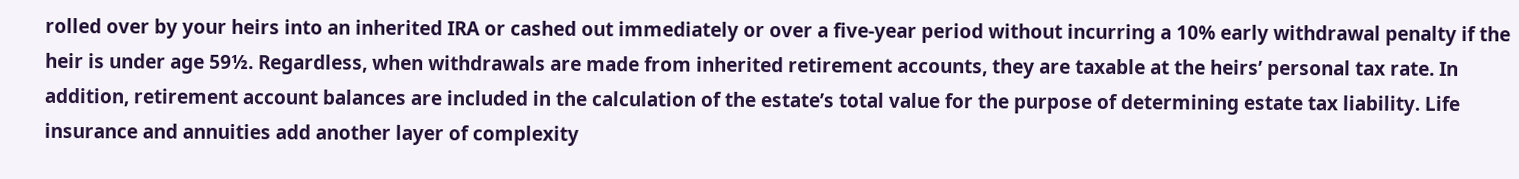rolled over by your heirs into an inherited IRA or cashed out immediately or over a five-year period without incurring a 10% early withdrawal penalty if the heir is under age 59½. Regardless, when withdrawals are made from inherited retirement accounts, they are taxable at the heirs’ personal tax rate. In addition, retirement account balances are included in the calculation of the estate’s total value for the purpose of determining estate tax liability. Life insurance and annuities add another layer of complexity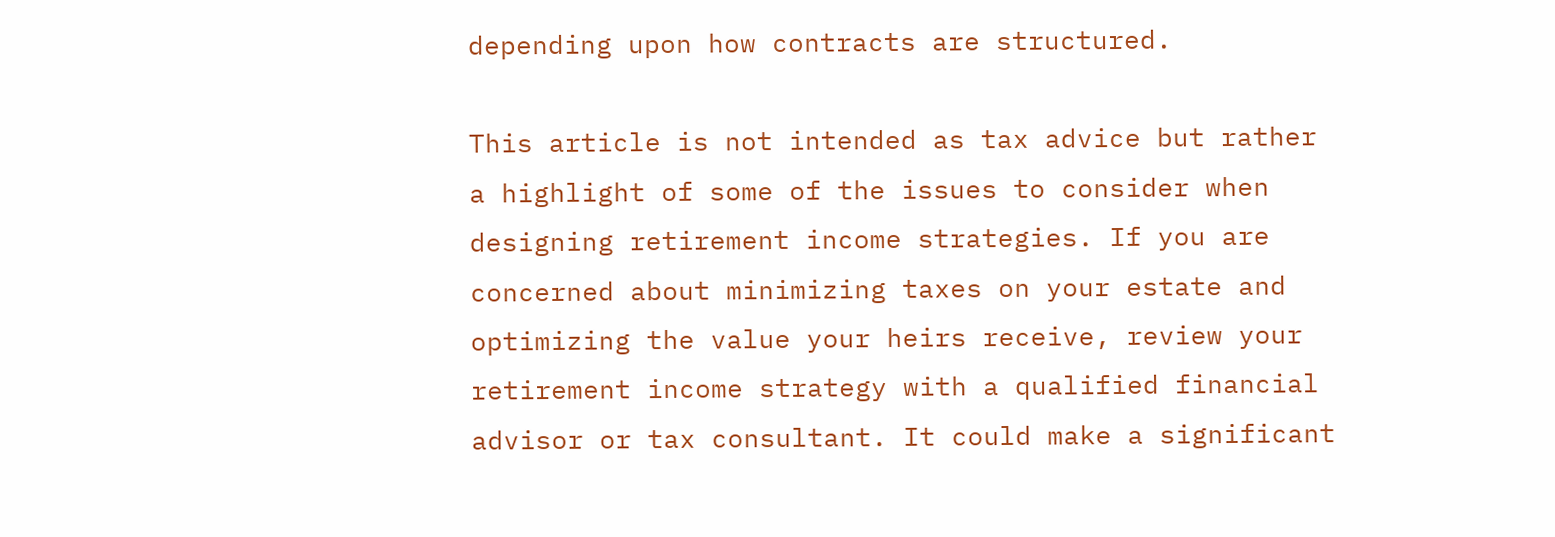depending upon how contracts are structured.

This article is not intended as tax advice but rather a highlight of some of the issues to consider when designing retirement income strategies. If you are concerned about minimizing taxes on your estate and optimizing the value your heirs receive, review your retirement income strategy with a qualified financial advisor or tax consultant. It could make a significant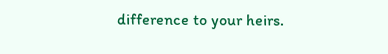difference to your heirs.